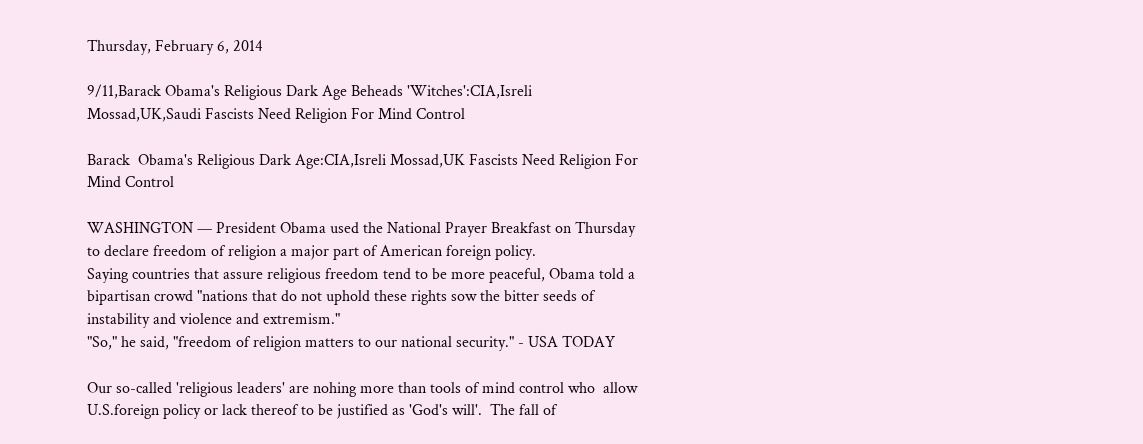Thursday, February 6, 2014

9/11,Barack Obama's Religious Dark Age Beheads 'Witches':CIA,Isreli Mossad,UK,Saudi Fascists Need Religion For Mind Control

Barack  Obama's Religious Dark Age:CIA,Isreli Mossad,UK Fascists Need Religion For Mind Control

WASHINGTON — President Obama used the National Prayer Breakfast on Thursday to declare freedom of religion a major part of American foreign policy.
Saying countries that assure religious freedom tend to be more peaceful, Obama told a bipartisan crowd "nations that do not uphold these rights sow the bitter seeds of instability and violence and extremism."
"So," he said, "freedom of religion matters to our national security." - USA TODAY

Our so-called 'religious leaders' are nohing more than tools of mind control who  allow U.S.foreign policy or lack thereof to be justified as 'God's will'.  The fall of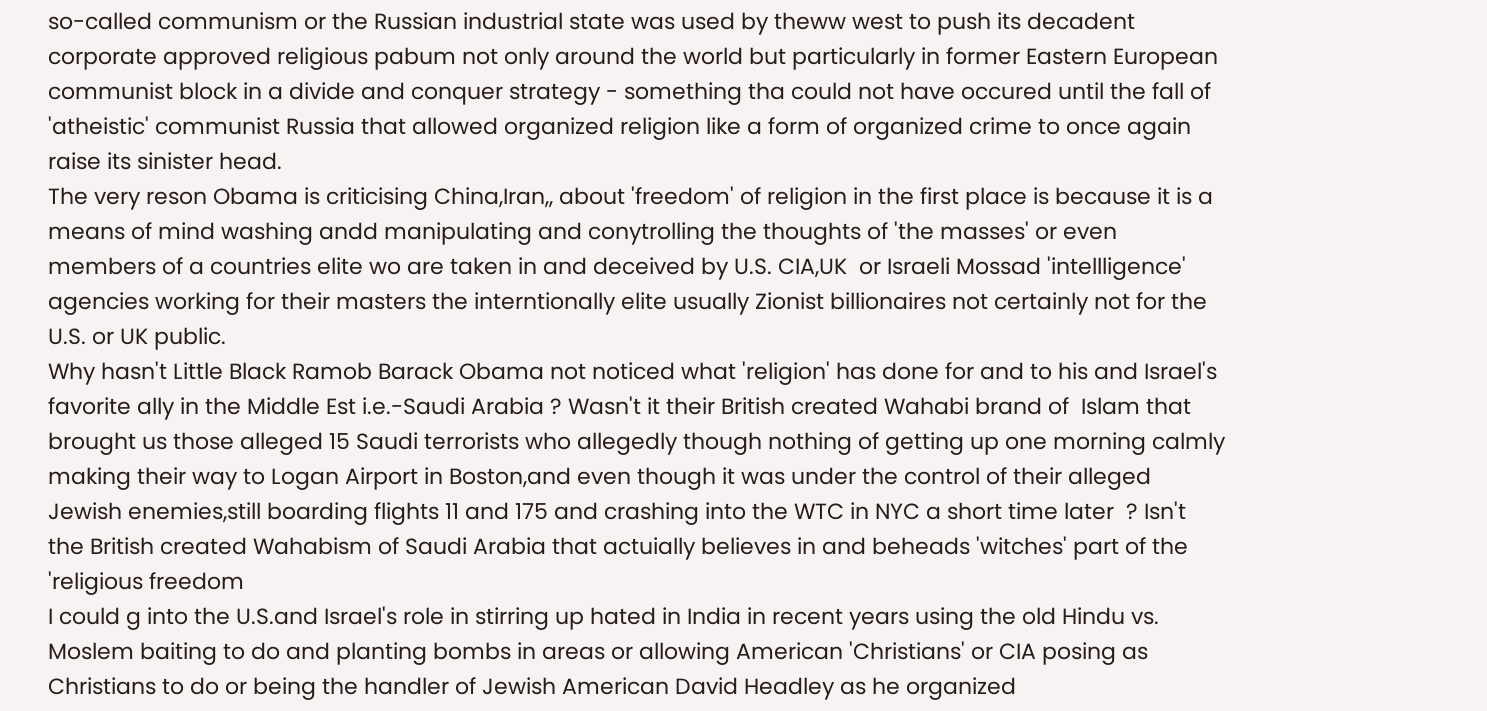so-called communism or the Russian industrial state was used by theww west to push its decadent corporate approved religious pabum not only around the world but particularly in former Eastern European communist block in a divide and conquer strategy - something tha could not have occured until the fall of 'atheistic' communist Russia that allowed organized religion like a form of organized crime to once again raise its sinister head.
The very reson Obama is criticising China,Iran,, about 'freedom' of religion in the first place is because it is a means of mind washing andd manipulating and conytrolling the thoughts of 'the masses' or even members of a countries elite wo are taken in and deceived by U.S. CIA,UK  or Israeli Mossad 'intellligence' agencies working for their masters the interntionally elite usually Zionist billionaires not certainly not for the U.S. or UK public.
Why hasn't Little Black Ramob Barack Obama not noticed what 'religion' has done for and to his and Israel's favorite ally in the Middle Est i.e.-Saudi Arabia ? Wasn't it their British created Wahabi brand of  Islam that brought us those alleged 15 Saudi terrorists who allegedly though nothing of getting up one morning calmly making their way to Logan Airport in Boston,and even though it was under the control of their alleged Jewish enemies,still boarding flights 11 and 175 and crashing into the WTC in NYC a short time later  ? Isn't the British created Wahabism of Saudi Arabia that actuially believes in and beheads 'witches' part of the 'religious freedom
I could g into the U.S.and Israel's role in stirring up hated in India in recent years using the old Hindu vs. Moslem baiting to do and planting bombs in areas or allowing American 'Christians' or CIA posing as Christians to do or being the handler of Jewish American David Headley as he organized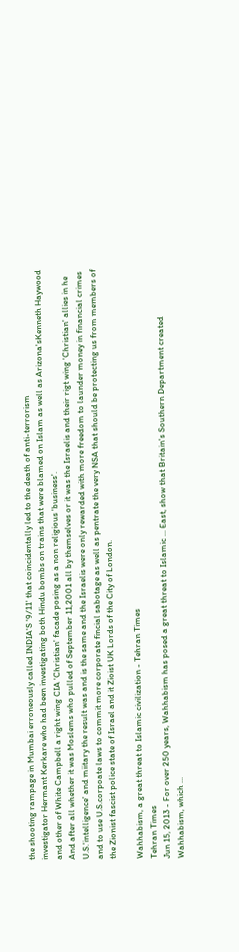the shooting rampage in Mumbai erroneously called INDIA'S '9/11' that coincidentally led to the death of anti-terrorism
investigator Hermant Kerkare who had been investigating both Hindu bombs on trains that were blamed on Islam as well as Arizona'sKenneth Haywood  and other of White Campbell a right wing CIA 'Christian' facade posing as a non religious 'business'.
And after all whether it was Moslems who pulled of September 11,2001 all by themselves or it was the Israelis and their rigt wing 'Christian' allies in he U.S.'intelligence' and miitary the result was and is the same and the Israelis were only rewarded with more freedom to launder money in financial crimes and to use U.S.corpoate laws to commit more corporate fincial sabotage as well as pentrate the very NSA that should be protecting us from members of the Zionist fascist police state of Israel and it Zioist UK Lords of the City of London.

Wahhabism, a great threat to Islamic civilization - Tehran Times
Tehran Times
Jun 15, 2013 - For over 250 years, Wahhabism has posed a great threat to Islamic ... East, show that Britain's Southern Department created Wahhabism, which ...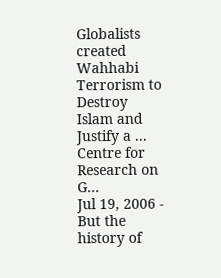Globalists created Wahhabi Terrorism to Destroy Islam and Justify a ...
Centre for Research on G...
Jul 19, 2006 - But the history of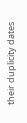their duplicity dates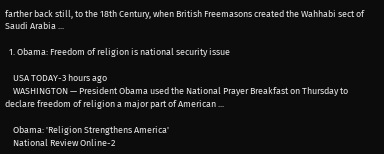farther back still, to the 18th Century, when British Freemasons created the Wahhabi sect of Saudi Arabia ...

  1. Obama: Freedom of religion is national security issue

    USA TODAY-3 hours ago
    WASHINGTON — President Obama used the National Prayer Breakfast on Thursday to declare freedom of religion a major part of American ...

    Obama: 'Religion Strengthens America'
    National Review Online-2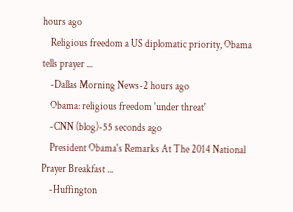hours ago
    Religious freedom a US diplomatic priority, Obama tells prayer ...
    -Dallas Morning News-2 hours ago
    Obama: religious freedom 'under threat'
    -CNN (blog)-55 seconds ago
    President Obama's Remarks At The 2014 National Prayer Breakfast ...
    -Huffington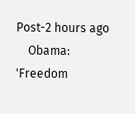Post-2 hours ago
    Obama: 'Freedom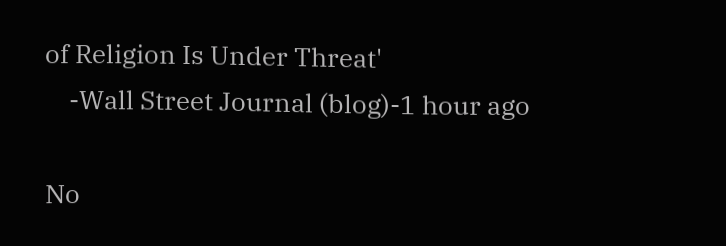of Religion Is Under Threat'
    -Wall Street Journal (blog)-1 hour ago

No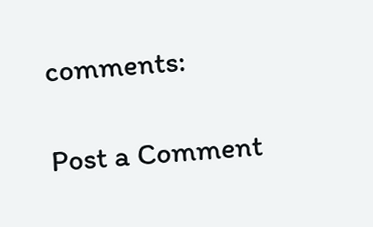comments:

Post a Comment